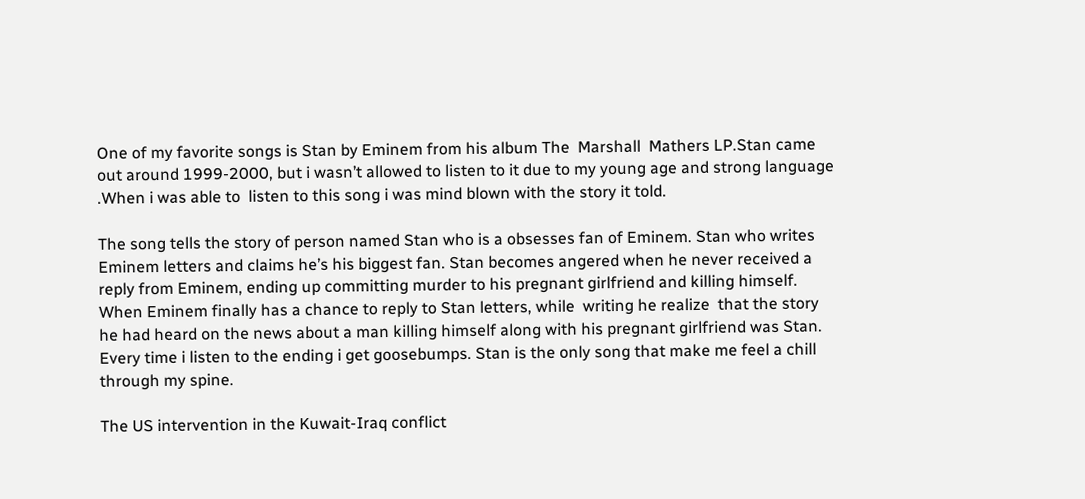One of my favorite songs is Stan by Eminem from his album The  Marshall  Mathers LP.Stan came out around 1999-2000, but i wasn’t allowed to listen to it due to my young age and strong language .When i was able to  listen to this song i was mind blown with the story it told.

The song tells the story of person named Stan who is a obsesses fan of Eminem. Stan who writes Eminem letters and claims he’s his biggest fan. Stan becomes angered when he never received a reply from Eminem, ending up committing murder to his pregnant girlfriend and killing himself. When Eminem finally has a chance to reply to Stan letters, while  writing he realize  that the story he had heard on the news about a man killing himself along with his pregnant girlfriend was Stan. Every time i listen to the ending i get goosebumps. Stan is the only song that make me feel a chill through my spine.

The US intervention in the Kuwait-Iraq conflict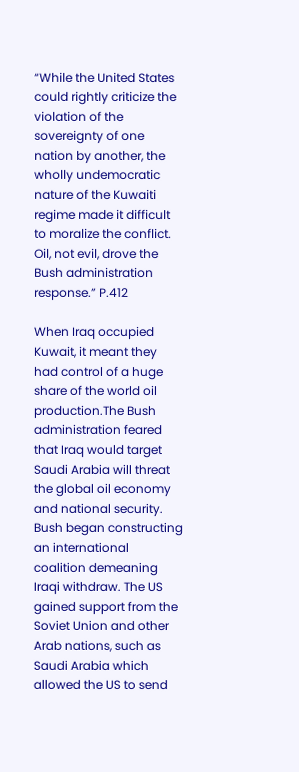“While the United States could rightly criticize the violation of the sovereignty of one nation by another, the wholly undemocratic nature of the Kuwaiti regime made it difficult to moralize the conflict. Oil, not evil, drove the Bush administration response.” P.412

When Iraq occupied Kuwait, it meant they had control of a huge share of the world oil production.The Bush administration feared that Iraq would target Saudi Arabia will threat the global oil economy and national security. Bush began constructing an international coalition demeaning Iraqi withdraw. The US gained support from the Soviet Union and other Arab nations, such as Saudi Arabia which allowed the US to send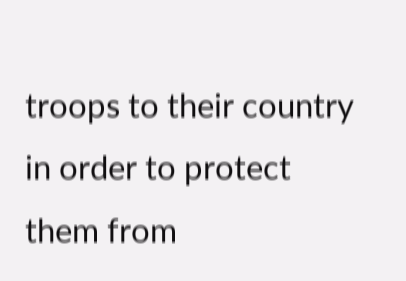troops to their country in order to protect them from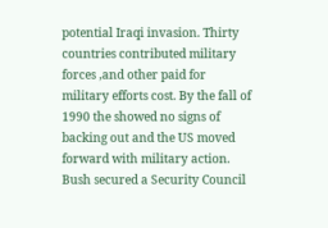potential Iraqi invasion. Thirty countries contributed military forces ,and other paid for military efforts cost. By the fall of 1990 the showed no signs of backing out and the US moved forward with military action. Bush secured a Security Council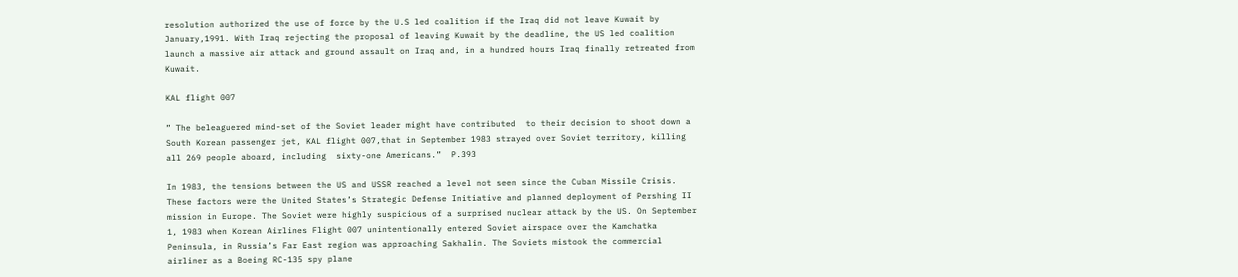resolution authorized the use of force by the U.S led coalition if the Iraq did not leave Kuwait by January,1991. With Iraq rejecting the proposal of leaving Kuwait by the deadline, the US led coalition launch a massive air attack and ground assault on Iraq and, in a hundred hours Iraq finally retreated from Kuwait.

KAL flight 007

” The beleaguered mind-set of the Soviet leader might have contributed  to their decision to shoot down a South Korean passenger jet, KAL flight 007,that in September 1983 strayed over Soviet territory, killing all 269 people aboard, including  sixty-one Americans.”  P.393

In 1983, the tensions between the US and USSR reached a level not seen since the Cuban Missile Crisis. These factors were the United States’s Strategic Defense Initiative and planned deployment of Pershing II mission in Europe. The Soviet were highly suspicious of a surprised nuclear attack by the US. On September 1, 1983 when Korean Airlines Flight 007 unintentionally entered Soviet airspace over the Kamchatka Peninsula, in Russia’s Far East region was approaching Sakhalin. The Soviets mistook the commercial airliner as a Boeing RC-135 spy plane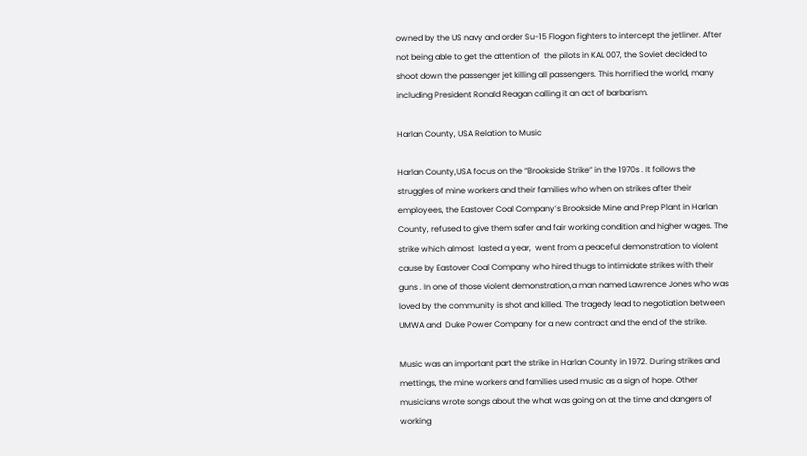owned by the US navy and order Su-15 Flogon fighters to intercept the jetliner. After not being able to get the attention of  the pilots in KAL 007, the Soviet decided to shoot down the passenger jet killing all passengers. This horrified the world, many including President Ronald Reagan calling it an act of barbarism.

Harlan County, USA Relation to Music

Harlan County,USA focus on the “Brookside Strike” in the 1970s . It follows the struggles of mine workers and their families who when on strikes after their employees, the Eastover Coal Company’s Brookside Mine and Prep Plant in Harlan County, refused to give them safer and fair working condition and higher wages. The strike which almost  lasted a year,  went from a peaceful demonstration to violent cause by Eastover Coal Company who hired thugs to intimidate strikes with their guns . In one of those violent demonstration,a man named Lawrence Jones who was loved by the community is shot and killed. The tragedy lead to negotiation between UMWA and  Duke Power Company for a new contract and the end of the strike.

Music was an important part the strike in Harlan County in 1972. During strikes and mettings, the mine workers and families used music as a sign of hope. Other musicians wrote songs about the what was going on at the time and dangers of working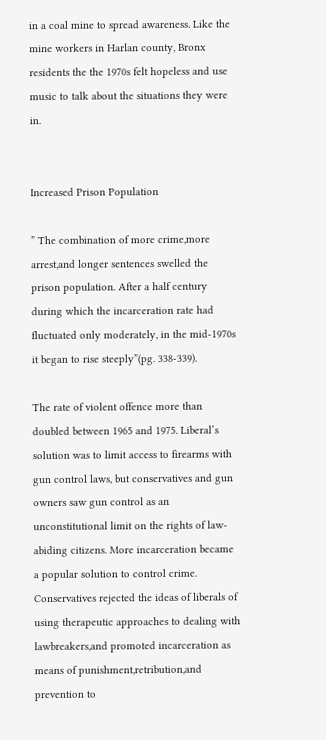in a coal mine to spread awareness. Like the mine workers in Harlan county, Bronx residents the the 1970s felt hopeless and use music to talk about the situations they were in.


Increased Prison Population

” The combination of more crime,more arrest,and longer sentences swelled the prison population. After a half century during which the incarceration rate had fluctuated only moderately, in the mid-1970s it began to rise steeply”(pg. 338-339).

The rate of violent offence more than doubled between 1965 and 1975. Liberal’s solution was to limit access to firearms with gun control laws, but conservatives and gun owners saw gun control as an unconstitutional limit on the rights of law-abiding citizens. More incarceration became  a popular solution to control crime. Conservatives rejected the ideas of liberals of using therapeutic approaches to dealing with lawbreakers,and promoted incarceration as means of punishment,retribution,and prevention to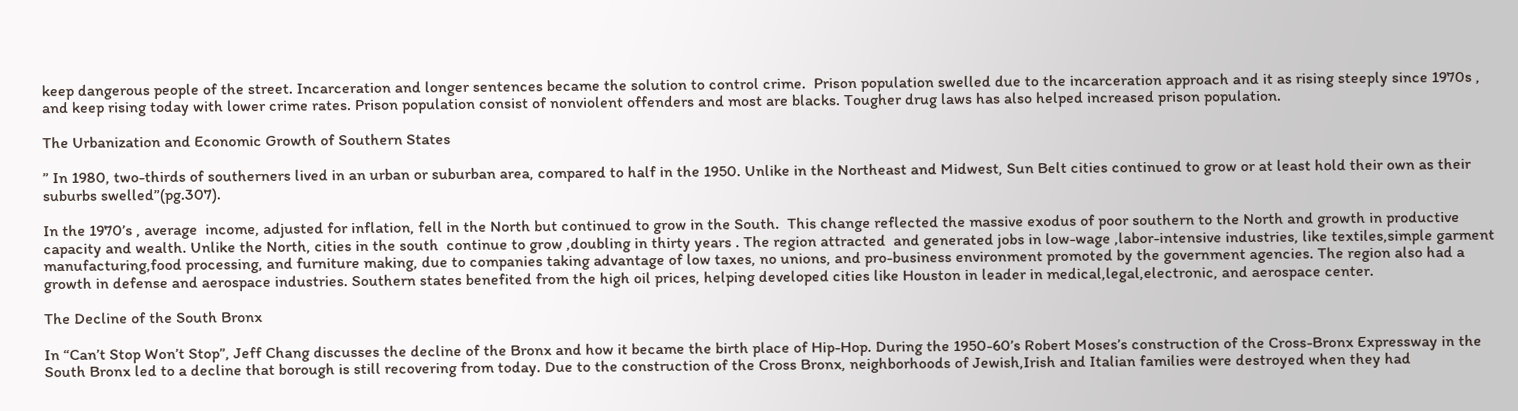keep dangerous people of the street. Incarceration and longer sentences became the solution to control crime.  Prison population swelled due to the incarceration approach and it as rising steeply since 1970s , and keep rising today with lower crime rates. Prison population consist of nonviolent offenders and most are blacks. Tougher drug laws has also helped increased prison population.

The Urbanization and Economic Growth of Southern States

” In 1980, two-thirds of southerners lived in an urban or suburban area, compared to half in the 1950. Unlike in the Northeast and Midwest, Sun Belt cities continued to grow or at least hold their own as their suburbs swelled”(pg.307).

In the 1970’s , average  income, adjusted for inflation, fell in the North but continued to grow in the South.  This change reflected the massive exodus of poor southern to the North and growth in productive capacity and wealth. Unlike the North, cities in the south  continue to grow ,doubling in thirty years . The region attracted  and generated jobs in low-wage ,labor-intensive industries, like textiles,simple garment manufacturing,food processing, and furniture making, due to companies taking advantage of low taxes, no unions, and pro-business environment promoted by the government agencies. The region also had a growth in defense and aerospace industries. Southern states benefited from the high oil prices, helping developed cities like Houston in leader in medical,legal,electronic, and aerospace center.

The Decline of the South Bronx

In “Can’t Stop Won’t Stop”, Jeff Chang discusses the decline of the Bronx and how it became the birth place of Hip-Hop. During the 1950-60’s Robert Moses’s construction of the Cross-Bronx Expressway in the South Bronx led to a decline that borough is still recovering from today. Due to the construction of the Cross Bronx, neighborhoods of Jewish,Irish and Italian families were destroyed when they had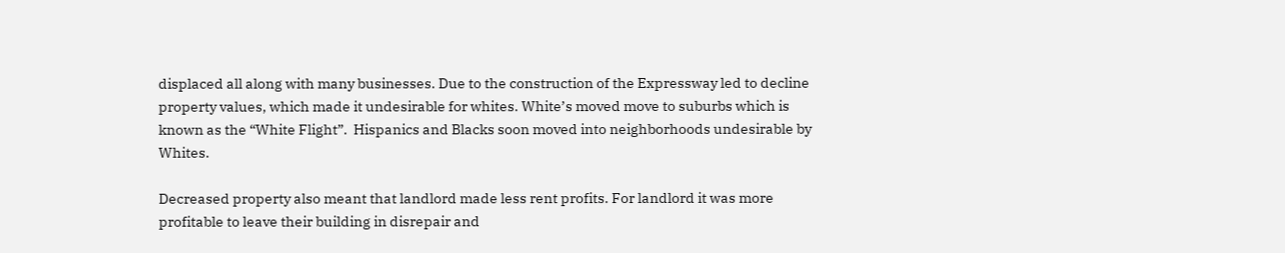displaced all along with many businesses. Due to the construction of the Expressway led to decline property values, which made it undesirable for whites. White’s moved move to suburbs which is known as the “White Flight”.  Hispanics and Blacks soon moved into neighborhoods undesirable by Whites.

Decreased property also meant that landlord made less rent profits. For landlord it was more profitable to leave their building in disrepair and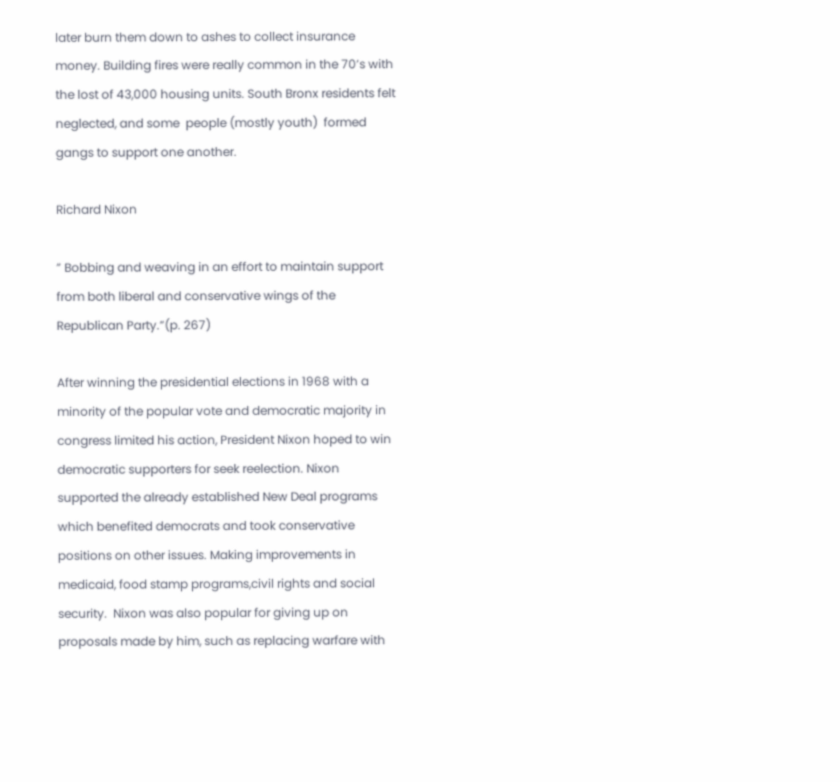later burn them down to ashes to collect insurance money. Building fires were really common in the 70’s with the lost of 43,000 housing units. South Bronx residents felt neglected, and some  people (mostly youth)  formed gangs to support one another.

Richard Nixon

” Bobbing and weaving in an effort to maintain support from both liberal and conservative wings of the Republican Party.”(p. 267)

After winning the presidential elections in 1968 with a minority of the popular vote and democratic majority in congress limited his action, President Nixon hoped to win democratic supporters for seek reelection. Nixon supported the already established New Deal programs which benefited democrats and took conservative positions on other issues. Making improvements in medicaid, food stamp programs,civil rights and social security.  Nixon was also popular for giving up on proposals made by him, such as replacing warfare with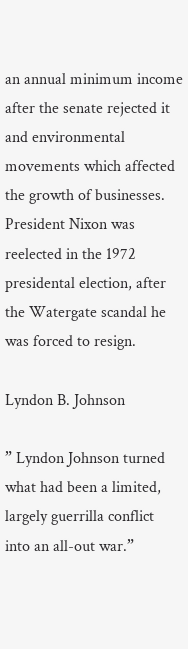an annual minimum income after the senate rejected it and environmental movements which affected the growth of businesses. President Nixon was reelected in the 1972 presidental election, after  the Watergate scandal he was forced to resign.

Lyndon B. Johnson

” Lyndon Johnson turned what had been a limited, largely guerrilla conflict  into an all-out war.”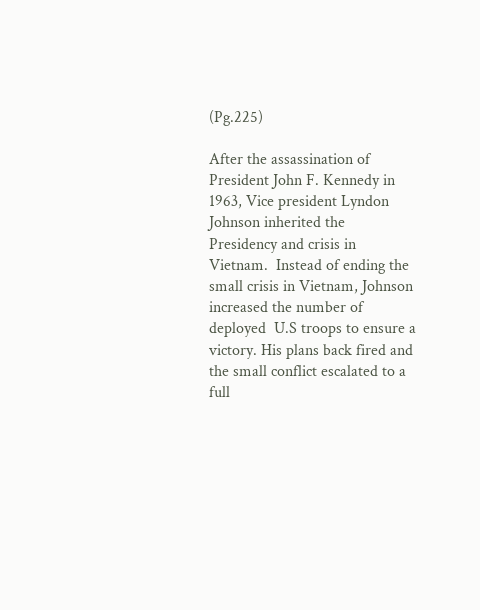(Pg.225)

After the assassination of President John F. Kennedy in 1963, Vice president Lyndon Johnson inherited the Presidency and crisis in Vietnam.  Instead of ending the small crisis in Vietnam, Johnson increased the number of deployed  U.S troops to ensure a victory. His plans back fired and the small conflict escalated to a full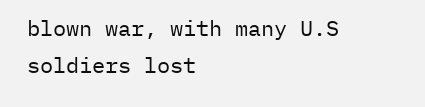blown war, with many U.S soldiers lost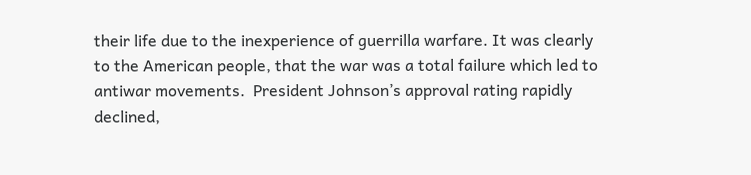their life due to the inexperience of guerrilla warfare. It was clearly to the American people, that the war was a total failure which led to antiwar movements.  President Johnson’s approval rating rapidly declined,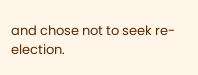and chose not to seek re-election.